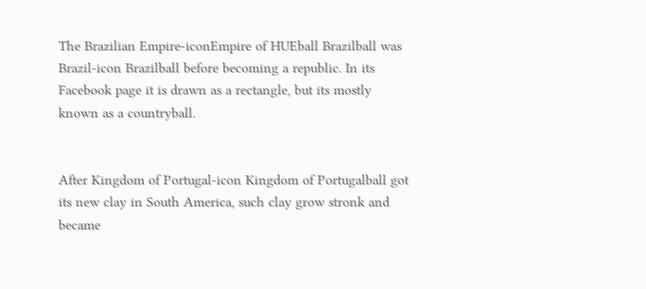The Brazilian Empire-iconEmpire of HUEball Brazilball was Brazil-icon Brazilball before becoming a republic. In its Facebook page it is drawn as a rectangle, but its mostly known as a countryball.


After Kingdom of Portugal-icon Kingdom of Portugalball got its new clay in South America, such clay grow stronk and became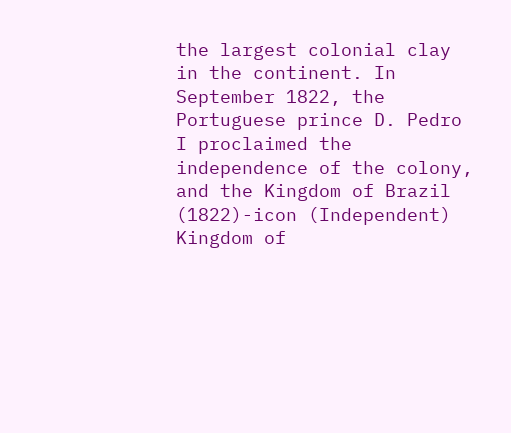the largest colonial clay in the continent. In September 1822, the Portuguese prince D. Pedro I proclaimed the independence of the colony, and the Kingdom of Brazil (1822)-icon (Independent) Kingdom of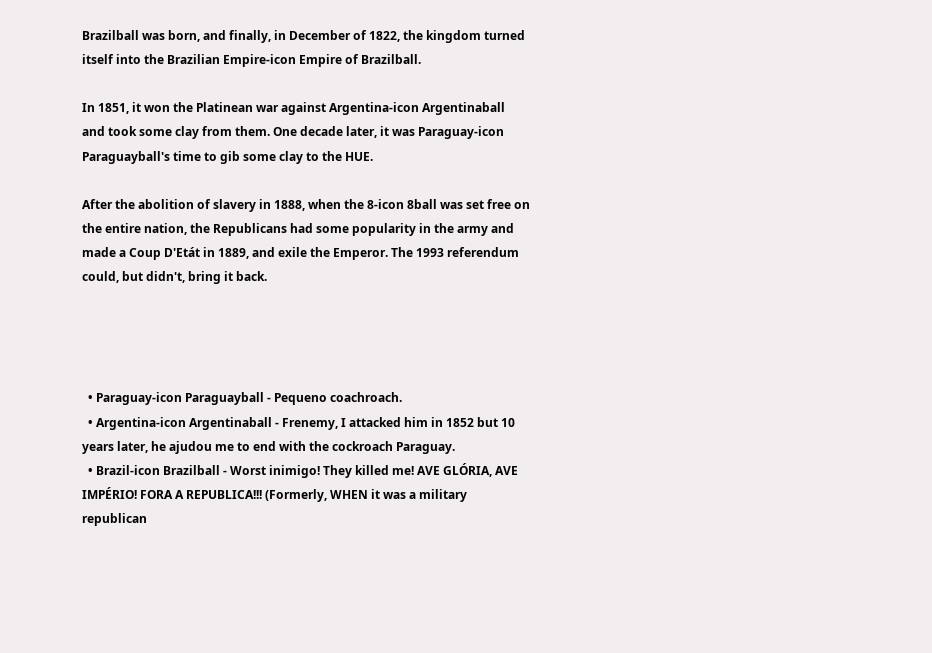Brazilball was born, and finally, in December of 1822, the kingdom turned itself into the Brazilian Empire-icon Empire of Brazilball.

In 1851, it won the Platinean war against Argentina-icon Argentinaball and took some clay from them. One decade later, it was Paraguay-icon Paraguayball's time to gib some clay to the HUE.

After the abolition of slavery in 1888, when the 8-icon 8ball was set free on the entire nation, the Republicans had some popularity in the army and made a Coup D'Etát in 1889, and exile the Emperor. The 1993 referendum could, but didn't, bring it back.




  • Paraguay-icon Paraguayball - Pequeno coachroach.
  • Argentina-icon Argentinaball - Frenemy, I attacked him in 1852 but 10 years later, he ajudou me to end with the cockroach Paraguay.
  • Brazil-icon Brazilball - Worst inimigo! They killed me! AVE GLÓRIA, AVE IMPÉRIO! FORA A REPUBLICA!!! (Formerly, WHEN it was a military republican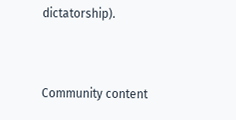dictatorship).


Community content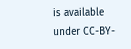is available under CC-BY-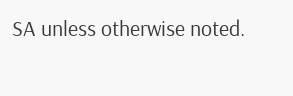SA unless otherwise noted.